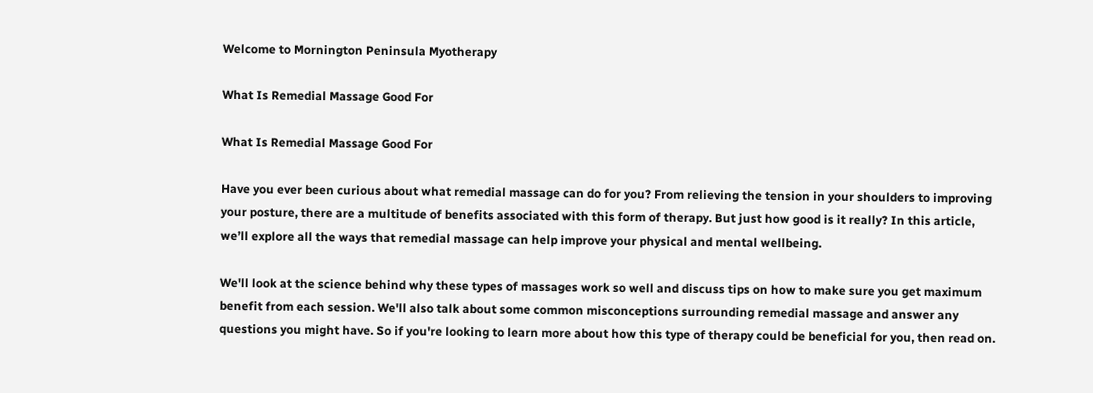Welcome to Mornington Peninsula Myotherapy

What Is Remedial Massage Good For

What Is Remedial Massage Good For

Have you ever been curious about what remedial massage can do for you? From relieving the tension in your shoulders to improving your posture, there are a multitude of benefits associated with this form of therapy. But just how good is it really? In this article, we’ll explore all the ways that remedial massage can help improve your physical and mental wellbeing.

We'll look at the science behind why these types of massages work so well and discuss tips on how to make sure you get maximum benefit from each session. We'll also talk about some common misconceptions surrounding remedial massage and answer any questions you might have. So if you're looking to learn more about how this type of therapy could be beneficial for you, then read on.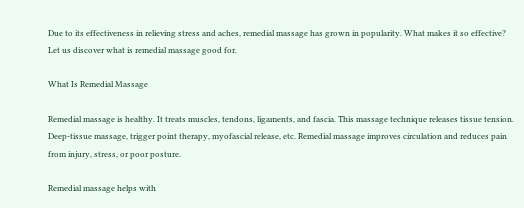Due to its effectiveness in relieving stress and aches, remedial massage has grown in popularity. What makes it so effective? Let us discover what is remedial massage good for.

What Is Remedial Massage

Remedial massage is healthy. It treats muscles, tendons, ligaments, and fascia. This massage technique releases tissue tension. Deep-tissue massage, trigger point therapy, myofascial release, etc. Remedial massage improves circulation and reduces pain from injury, stress, or poor posture.

Remedial massage helps with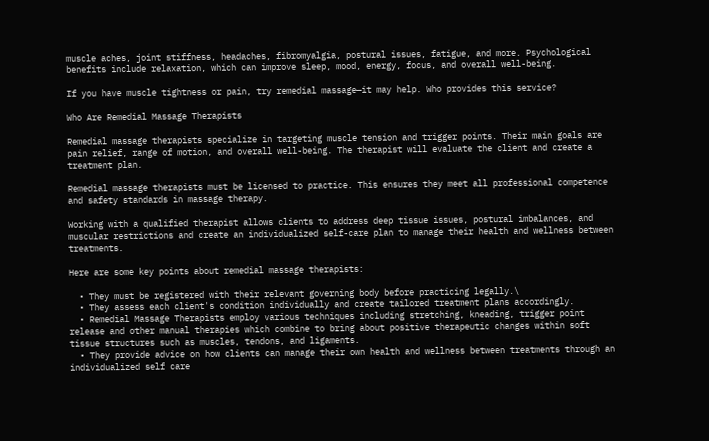muscle aches, joint stiffness, headaches, fibromyalgia, postural issues, fatigue, and more. Psychological benefits include relaxation, which can improve sleep, mood, energy, focus, and overall well-being.

If you have muscle tightness or pain, try remedial massage—it may help. Who provides this service?

Who Are Remedial Massage Therapists

Remedial massage therapists specialize in targeting muscle tension and trigger points. Their main goals are pain relief, range of motion, and overall well-being. The therapist will evaluate the client and create a treatment plan.

Remedial massage therapists must be licensed to practice. This ensures they meet all professional competence and safety standards in massage therapy.

Working with a qualified therapist allows clients to address deep tissue issues, postural imbalances, and muscular restrictions and create an individualized self-care plan to manage their health and wellness between treatments.

Here are some key points about remedial massage therapists:

  • They must be registered with their relevant governing body before practicing legally.\
  • They assess each client's condition individually and create tailored treatment plans accordingly.
  • Remedial Massage Therapists employ various techniques including stretching, kneading, trigger point release and other manual therapies which combine to bring about positive therapeutic changes within soft tissue structures such as muscles, tendons, and ligaments.
  • They provide advice on how clients can manage their own health and wellness between treatments through an individualized self care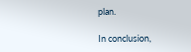plan.

In conclusion,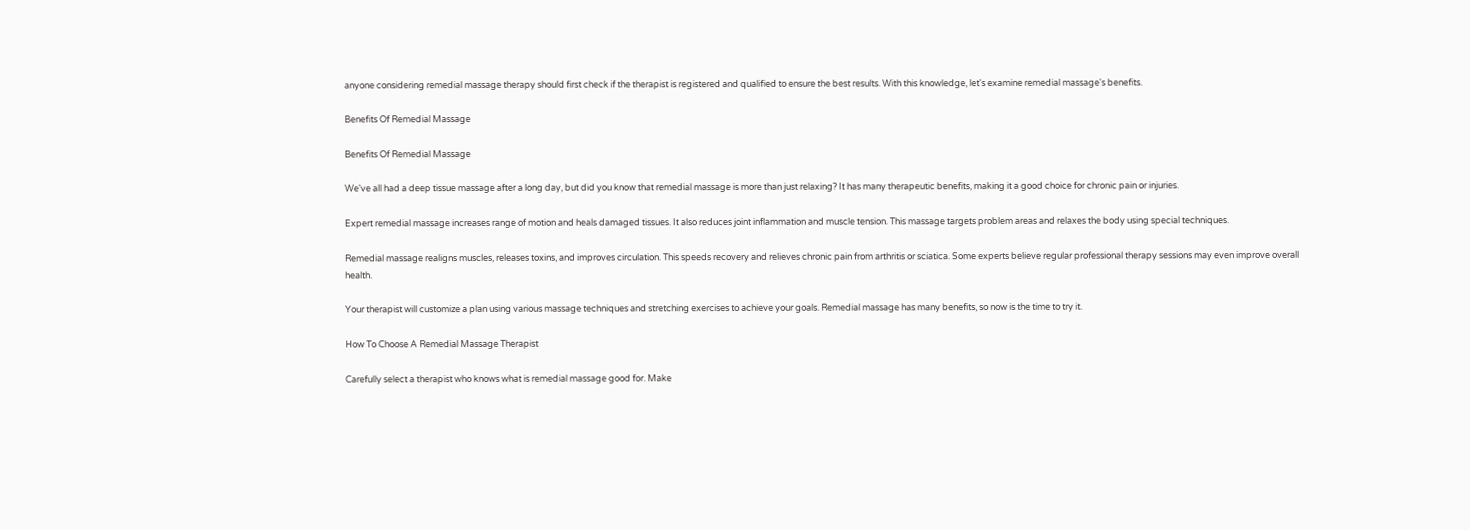anyone considering remedial massage therapy should first check if the therapist is registered and qualified to ensure the best results. With this knowledge, let's examine remedial massage's benefits.

Benefits Of Remedial Massage

Benefits Of Remedial Massage

We've all had a deep tissue massage after a long day, but did you know that remedial massage is more than just relaxing? It has many therapeutic benefits, making it a good choice for chronic pain or injuries.

Expert remedial massage increases range of motion and heals damaged tissues. It also reduces joint inflammation and muscle tension. This massage targets problem areas and relaxes the body using special techniques.

Remedial massage realigns muscles, releases toxins, and improves circulation. This speeds recovery and relieves chronic pain from arthritis or sciatica. Some experts believe regular professional therapy sessions may even improve overall health.

Your therapist will customize a plan using various massage techniques and stretching exercises to achieve your goals. Remedial massage has many benefits, so now is the time to try it.

How To Choose A Remedial Massage Therapist

Carefully select a therapist who knows what is remedial massage good for. Make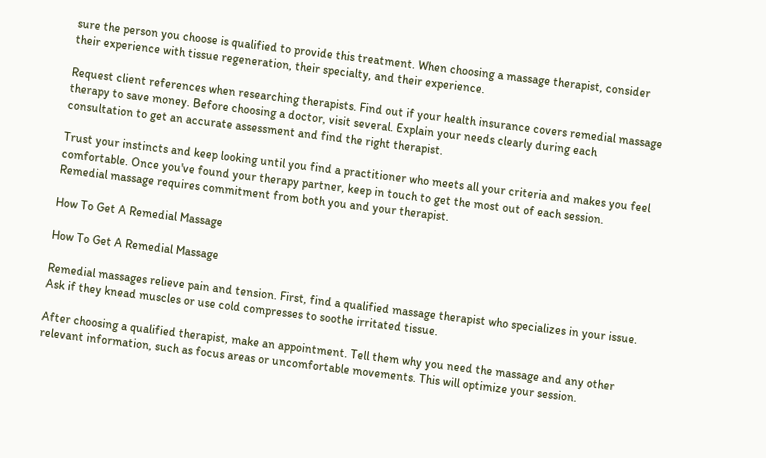sure the person you choose is qualified to provide this treatment. When choosing a massage therapist, consider their experience with tissue regeneration, their specialty, and their experience.

Request client references when researching therapists. Find out if your health insurance covers remedial massage therapy to save money. Before choosing a doctor, visit several. Explain your needs clearly during each consultation to get an accurate assessment and find the right therapist.

Trust your instincts and keep looking until you find a practitioner who meets all your criteria and makes you feel comfortable. Once you've found your therapy partner, keep in touch to get the most out of each session. Remedial massage requires commitment from both you and your therapist.

How To Get A Remedial Massage

How To Get A Remedial Massage

Remedial massages relieve pain and tension. First, find a qualified massage therapist who specializes in your issue. Ask if they knead muscles or use cold compresses to soothe irritated tissue.

After choosing a qualified therapist, make an appointment. Tell them why you need the massage and any other relevant information, such as focus areas or uncomfortable movements. This will optimize your session.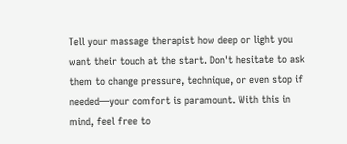Tell your massage therapist how deep or light you want their touch at the start. Don't hesitate to ask them to change pressure, technique, or even stop if needed—your comfort is paramount. With this in mind, feel free to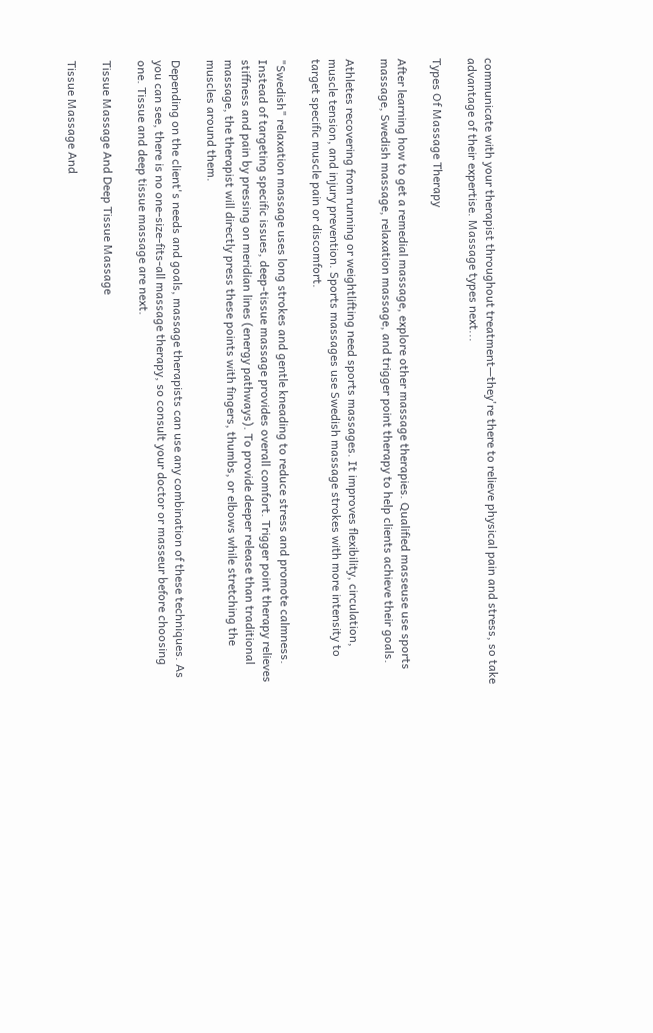communicate with your therapist throughout treatment—they're there to relieve physical pain and stress, so take advantage of their expertise. Massage types next...

Types Of Massage Therapy

After learning how to get a remedial massage, explore other massage therapies. Qualified masseuse use sports massage, Swedish massage, relaxation massage, and trigger point therapy to help clients achieve their goals.

Athletes recovering from running or weightlifting need sports massages. It improves flexibility, circulation, muscle tension, and injury prevention. Sports massages use Swedish massage strokes with more intensity to target specific muscle pain or discomfort.

"Swedish" relaxation massage uses long strokes and gentle kneading to reduce stress and promote calmness. Instead of targeting specific issues, deep-tissue massage provides overall comfort. Trigger point therapy relieves stiffness and pain by pressing on meridian lines (energy pathways). To provide deeper release than traditional massage, the therapist will directly press these points with fingers, thumbs, or elbows while stretching the muscles around them.

Depending on the client's needs and goals, massage therapists can use any combination of these techniques. As you can see, there is no one-size-fits-all massage therapy, so consult your doctor or masseur before choosing one. Tissue and deep tissue massage are next.

Tissue Massage And Deep Tissue Massage

Tissue Massage And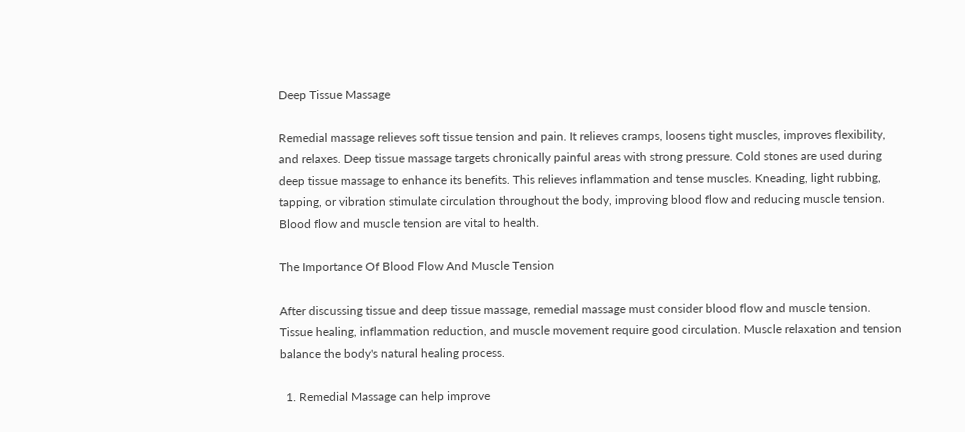Deep Tissue Massage

Remedial massage relieves soft tissue tension and pain. It relieves cramps, loosens tight muscles, improves flexibility, and relaxes. Deep tissue massage targets chronically painful areas with strong pressure. Cold stones are used during deep tissue massage to enhance its benefits. This relieves inflammation and tense muscles. Kneading, light rubbing, tapping, or vibration stimulate circulation throughout the body, improving blood flow and reducing muscle tension. Blood flow and muscle tension are vital to health.

The Importance Of Blood Flow And Muscle Tension

After discussing tissue and deep tissue massage, remedial massage must consider blood flow and muscle tension. Tissue healing, inflammation reduction, and muscle movement require good circulation. Muscle relaxation and tension balance the body's natural healing process.

  1. Remedial Massage can help improve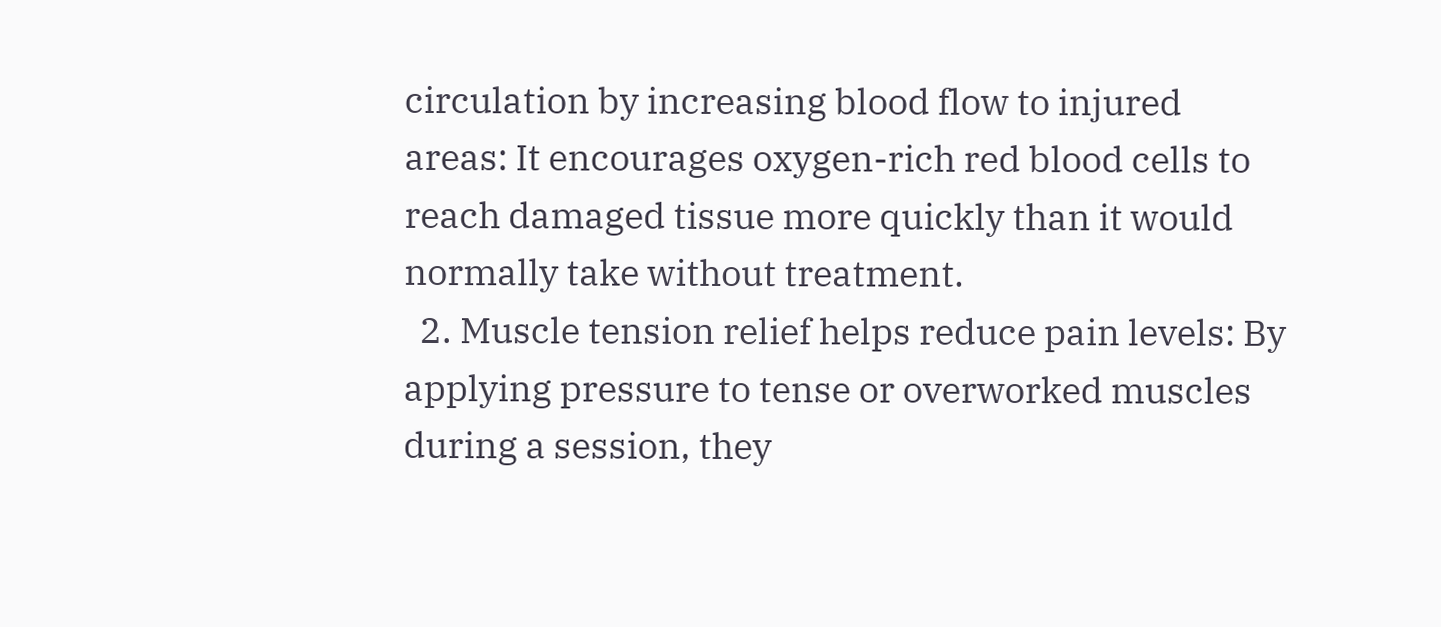circulation by increasing blood flow to injured areas: It encourages oxygen-rich red blood cells to reach damaged tissue more quickly than it would normally take without treatment.
  2. Muscle tension relief helps reduce pain levels: By applying pressure to tense or overworked muscles during a session, they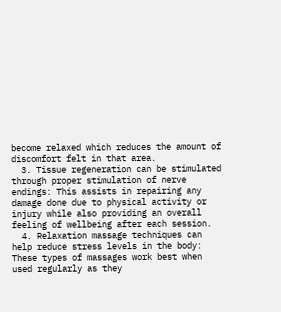become relaxed which reduces the amount of discomfort felt in that area.
  3. Tissue regeneration can be stimulated through proper stimulation of nerve endings: This assists in repairing any damage done due to physical activity or injury while also providing an overall feeling of wellbeing after each session.
  4. Relaxation massage techniques can help reduce stress levels in the body: These types of massages work best when used regularly as they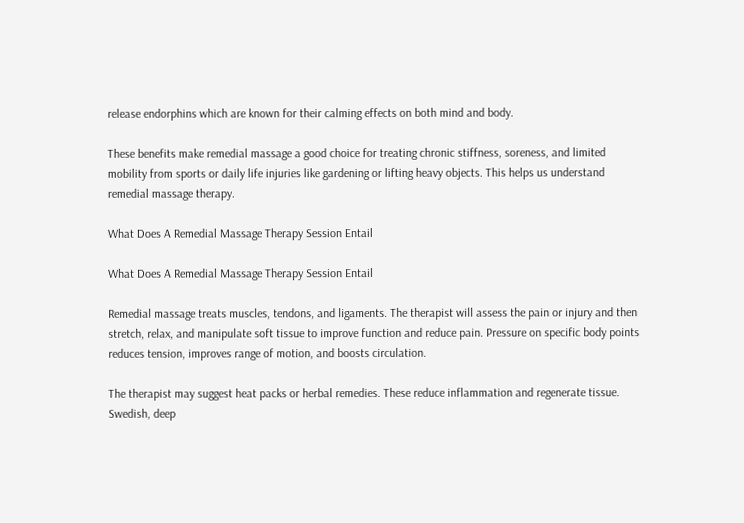release endorphins which are known for their calming effects on both mind and body.

These benefits make remedial massage a good choice for treating chronic stiffness, soreness, and limited mobility from sports or daily life injuries like gardening or lifting heavy objects. This helps us understand remedial massage therapy.

What Does A Remedial Massage Therapy Session Entail

What Does A Remedial Massage Therapy Session Entail

Remedial massage treats muscles, tendons, and ligaments. The therapist will assess the pain or injury and then stretch, relax, and manipulate soft tissue to improve function and reduce pain. Pressure on specific body points reduces tension, improves range of motion, and boosts circulation.

The therapist may suggest heat packs or herbal remedies. These reduce inflammation and regenerate tissue. Swedish, deep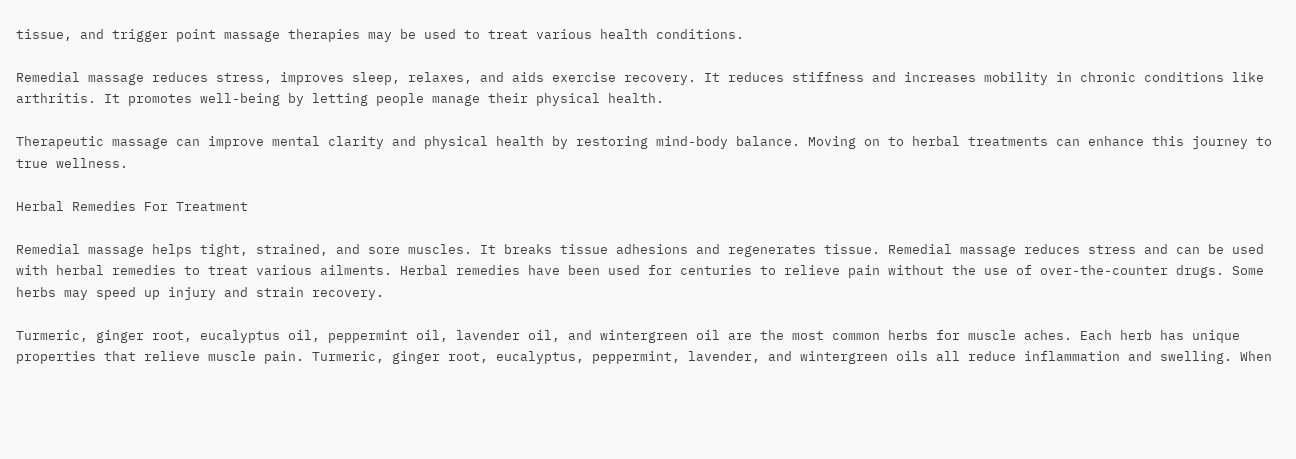tissue, and trigger point massage therapies may be used to treat various health conditions.

Remedial massage reduces stress, improves sleep, relaxes, and aids exercise recovery. It reduces stiffness and increases mobility in chronic conditions like arthritis. It promotes well-being by letting people manage their physical health.

Therapeutic massage can improve mental clarity and physical health by restoring mind-body balance. Moving on to herbal treatments can enhance this journey to true wellness.

Herbal Remedies For Treatment

Remedial massage helps tight, strained, and sore muscles. It breaks tissue adhesions and regenerates tissue. Remedial massage reduces stress and can be used with herbal remedies to treat various ailments. Herbal remedies have been used for centuries to relieve pain without the use of over-the-counter drugs. Some herbs may speed up injury and strain recovery.

Turmeric, ginger root, eucalyptus oil, peppermint oil, lavender oil, and wintergreen oil are the most common herbs for muscle aches. Each herb has unique properties that relieve muscle pain. Turmeric, ginger root, eucalyptus, peppermint, lavender, and wintergreen oils all reduce inflammation and swelling. When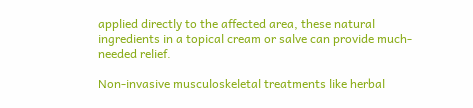applied directly to the affected area, these natural ingredients in a topical cream or salve can provide much-needed relief.

Non-invasive musculoskeletal treatments like herbal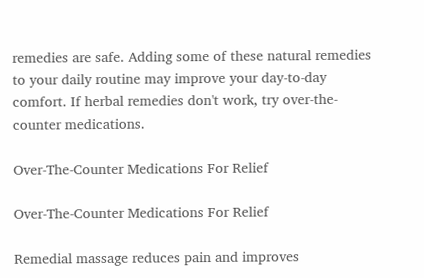remedies are safe. Adding some of these natural remedies to your daily routine may improve your day-to-day comfort. If herbal remedies don't work, try over-the-counter medications.

Over-The-Counter Medications For Relief

Over-The-Counter Medications For Relief

Remedial massage reduces pain and improves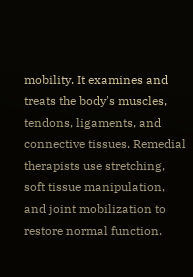mobility. It examines and treats the body's muscles, tendons, ligaments, and connective tissues. Remedial therapists use stretching, soft tissue manipulation, and joint mobilization to restore normal function.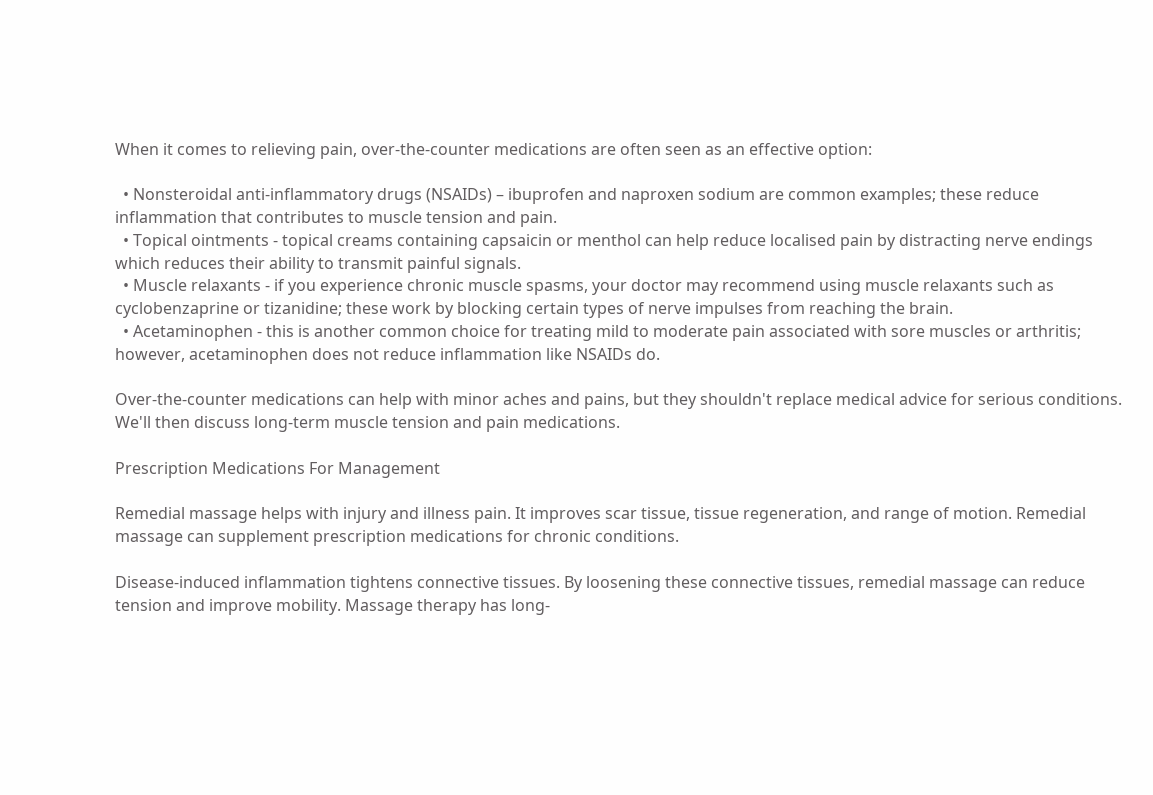When it comes to relieving pain, over-the-counter medications are often seen as an effective option:

  • Nonsteroidal anti-inflammatory drugs (NSAIDs) – ibuprofen and naproxen sodium are common examples; these reduce inflammation that contributes to muscle tension and pain.
  • Topical ointments - topical creams containing capsaicin or menthol can help reduce localised pain by distracting nerve endings which reduces their ability to transmit painful signals.
  • Muscle relaxants - if you experience chronic muscle spasms, your doctor may recommend using muscle relaxants such as cyclobenzaprine or tizanidine; these work by blocking certain types of nerve impulses from reaching the brain.
  • Acetaminophen - this is another common choice for treating mild to moderate pain associated with sore muscles or arthritis; however, acetaminophen does not reduce inflammation like NSAIDs do.

Over-the-counter medications can help with minor aches and pains, but they shouldn't replace medical advice for serious conditions. We'll then discuss long-term muscle tension and pain medications.

Prescription Medications For Management

Remedial massage helps with injury and illness pain. It improves scar tissue, tissue regeneration, and range of motion. Remedial massage can supplement prescription medications for chronic conditions.

Disease-induced inflammation tightens connective tissues. By loosening these connective tissues, remedial massage can reduce tension and improve mobility. Massage therapy has long-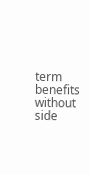term benefits without side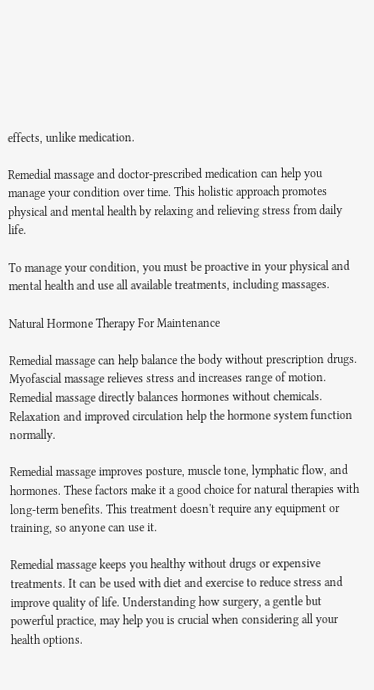effects, unlike medication.

Remedial massage and doctor-prescribed medication can help you manage your condition over time. This holistic approach promotes physical and mental health by relaxing and relieving stress from daily life.

To manage your condition, you must be proactive in your physical and mental health and use all available treatments, including massages.

Natural Hormone Therapy For Maintenance

Remedial massage can help balance the body without prescription drugs. Myofascial massage relieves stress and increases range of motion. Remedial massage directly balances hormones without chemicals. Relaxation and improved circulation help the hormone system function normally.

Remedial massage improves posture, muscle tone, lymphatic flow, and hormones. These factors make it a good choice for natural therapies with long-term benefits. This treatment doesn't require any equipment or training, so anyone can use it.

Remedial massage keeps you healthy without drugs or expensive treatments. It can be used with diet and exercise to reduce stress and improve quality of life. Understanding how surgery, a gentle but powerful practice, may help you is crucial when considering all your health options.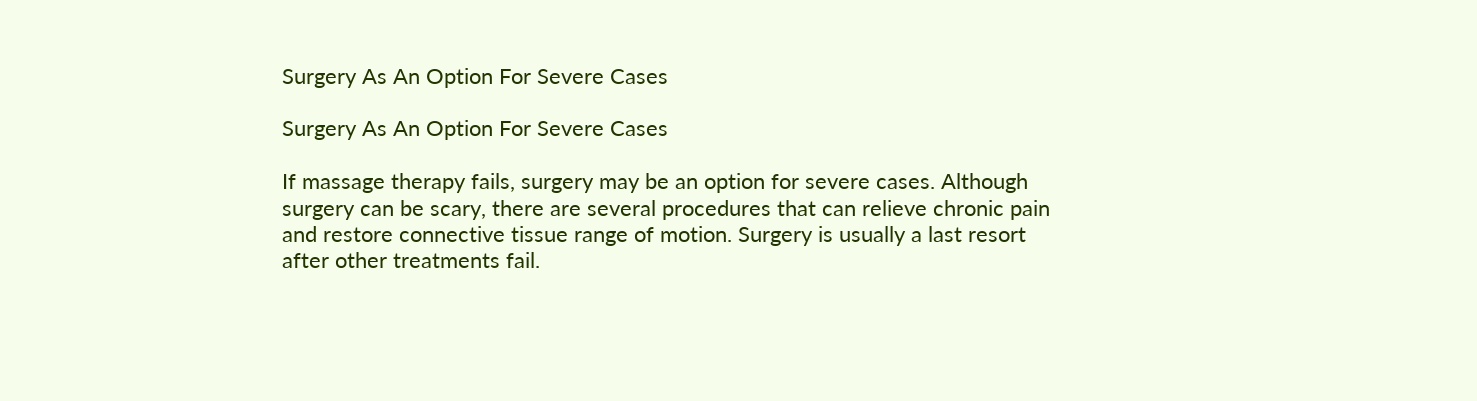Surgery As An Option For Severe Cases

Surgery As An Option For Severe Cases

If massage therapy fails, surgery may be an option for severe cases. Although surgery can be scary, there are several procedures that can relieve chronic pain and restore connective tissue range of motion. Surgery is usually a last resort after other treatments fail.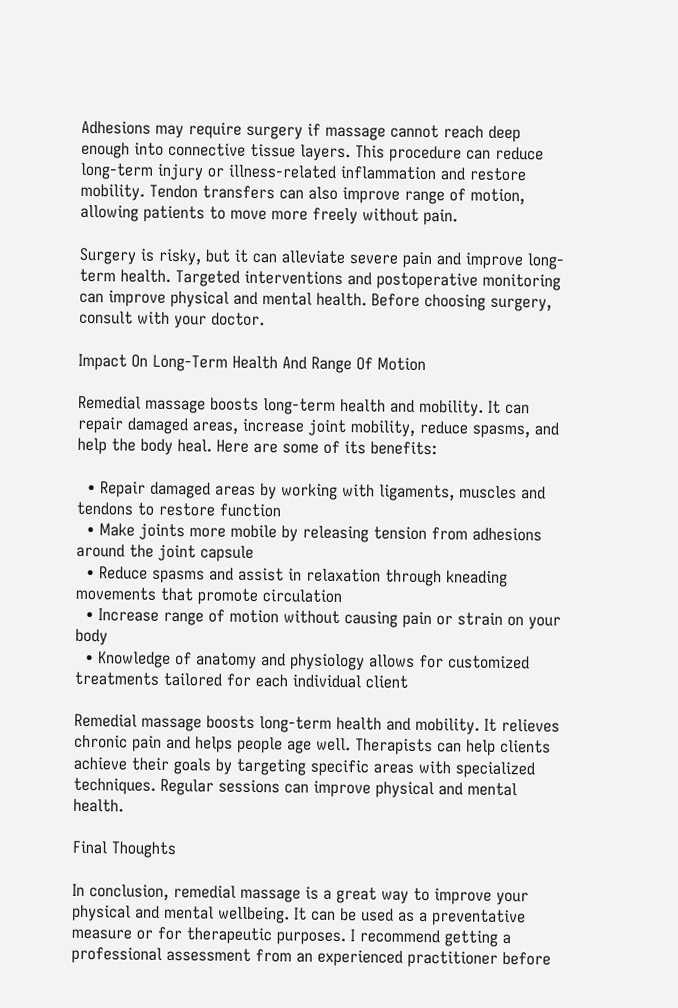Adhesions may require surgery if massage cannot reach deep enough into connective tissue layers. This procedure can reduce long-term injury or illness-related inflammation and restore mobility. Tendon transfers can also improve range of motion, allowing patients to move more freely without pain.

Surgery is risky, but it can alleviate severe pain and improve long-term health. Targeted interventions and postoperative monitoring can improve physical and mental health. Before choosing surgery, consult with your doctor.

Impact On Long-Term Health And Range Of Motion

Remedial massage boosts long-term health and mobility. It can repair damaged areas, increase joint mobility, reduce spasms, and help the body heal. Here are some of its benefits:

  • Repair damaged areas by working with ligaments, muscles and tendons to restore function
  • Make joints more mobile by releasing tension from adhesions around the joint capsule
  • Reduce spasms and assist in relaxation through kneading movements that promote circulation
  • Increase range of motion without causing pain or strain on your body
  • Knowledge of anatomy and physiology allows for customized treatments tailored for each individual client

Remedial massage boosts long-term health and mobility. It relieves chronic pain and helps people age well. Therapists can help clients achieve their goals by targeting specific areas with specialized techniques. Regular sessions can improve physical and mental health.

Final Thoughts

In conclusion, remedial massage is a great way to improve your physical and mental wellbeing. It can be used as a preventative measure or for therapeutic purposes. I recommend getting a professional assessment from an experienced practitioner before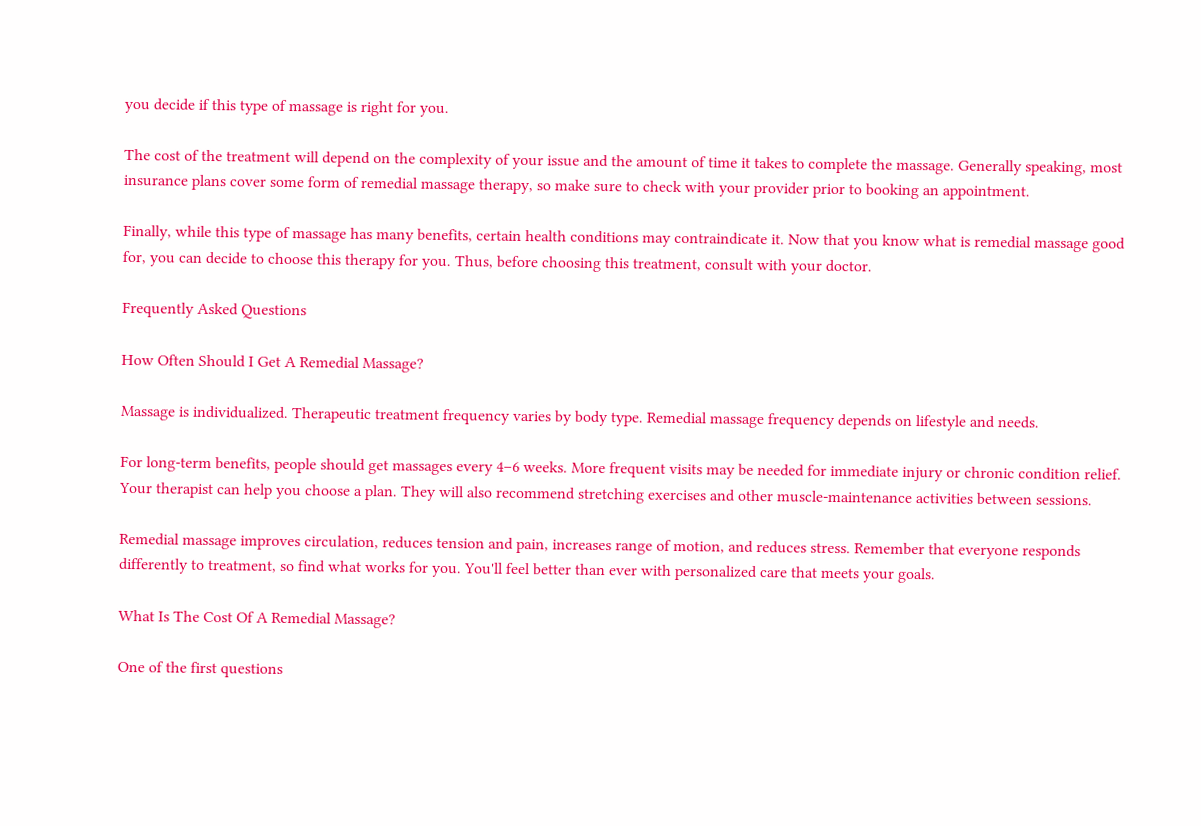you decide if this type of massage is right for you.

The cost of the treatment will depend on the complexity of your issue and the amount of time it takes to complete the massage. Generally speaking, most insurance plans cover some form of remedial massage therapy, so make sure to check with your provider prior to booking an appointment.

Finally, while this type of massage has many benefits, certain health conditions may contraindicate it. Now that you know what is remedial massage good for, you can decide to choose this therapy for you. Thus, before choosing this treatment, consult with your doctor.

Frequently Asked Questions

How Often Should I Get A Remedial Massage?

Massage is individualized. Therapeutic treatment frequency varies by body type. Remedial massage frequency depends on lifestyle and needs.

For long-term benefits, people should get massages every 4–6 weeks. More frequent visits may be needed for immediate injury or chronic condition relief. Your therapist can help you choose a plan. They will also recommend stretching exercises and other muscle-maintenance activities between sessions.

Remedial massage improves circulation, reduces tension and pain, increases range of motion, and reduces stress. Remember that everyone responds differently to treatment, so find what works for you. You'll feel better than ever with personalized care that meets your goals.

What Is The Cost Of A Remedial Massage?

One of the first questions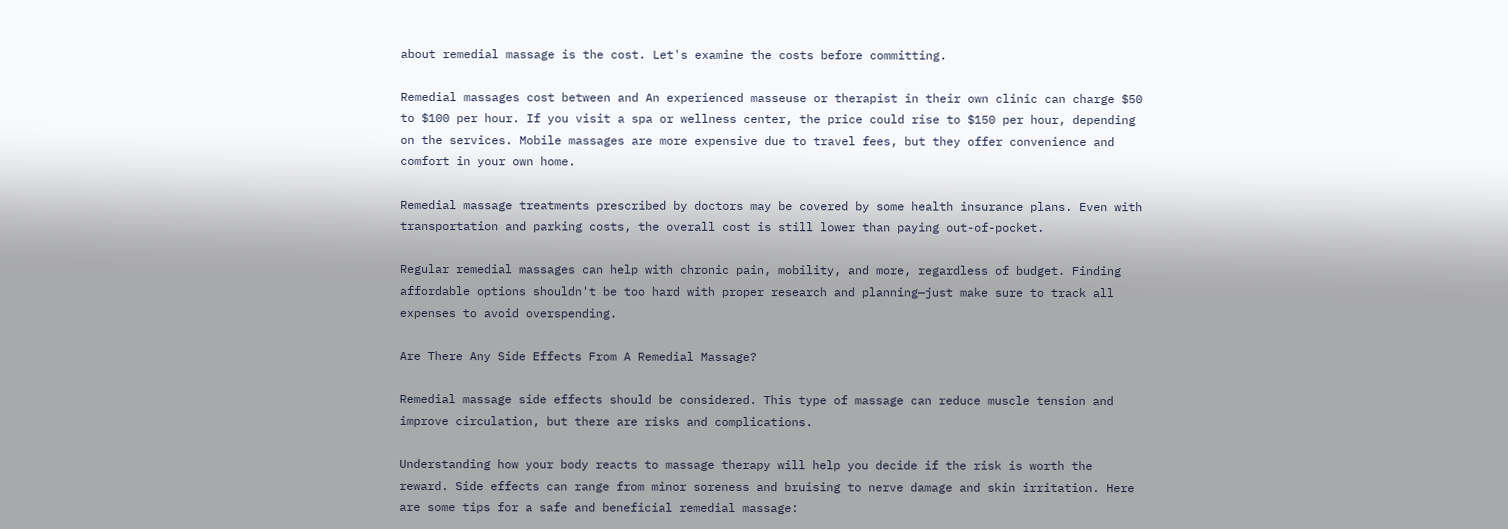about remedial massage is the cost. Let's examine the costs before committing.

Remedial massages cost between and An experienced masseuse or therapist in their own clinic can charge $50 to $100 per hour. If you visit a spa or wellness center, the price could rise to $150 per hour, depending on the services. Mobile massages are more expensive due to travel fees, but they offer convenience and comfort in your own home.

Remedial massage treatments prescribed by doctors may be covered by some health insurance plans. Even with transportation and parking costs, the overall cost is still lower than paying out-of-pocket.

Regular remedial massages can help with chronic pain, mobility, and more, regardless of budget. Finding affordable options shouldn't be too hard with proper research and planning—just make sure to track all expenses to avoid overspending.

Are There Any Side Effects From A Remedial Massage?

Remedial massage side effects should be considered. This type of massage can reduce muscle tension and improve circulation, but there are risks and complications.

Understanding how your body reacts to massage therapy will help you decide if the risk is worth the reward. Side effects can range from minor soreness and bruising to nerve damage and skin irritation. Here are some tips for a safe and beneficial remedial massage: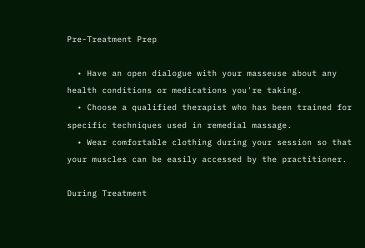Pre-Treatment Prep

  • Have an open dialogue with your masseuse about any health conditions or medications you're taking.
  • Choose a qualified therapist who has been trained for specific techniques used in remedial massage.
  • Wear comfortable clothing during your session so that your muscles can be easily accessed by the practitioner.

During Treatment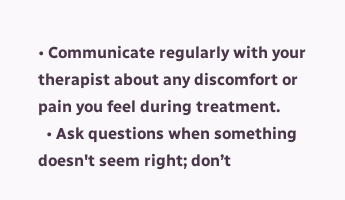• Communicate regularly with your therapist about any discomfort or pain you feel during treatment.
  • Ask questions when something doesn't seem right; don’t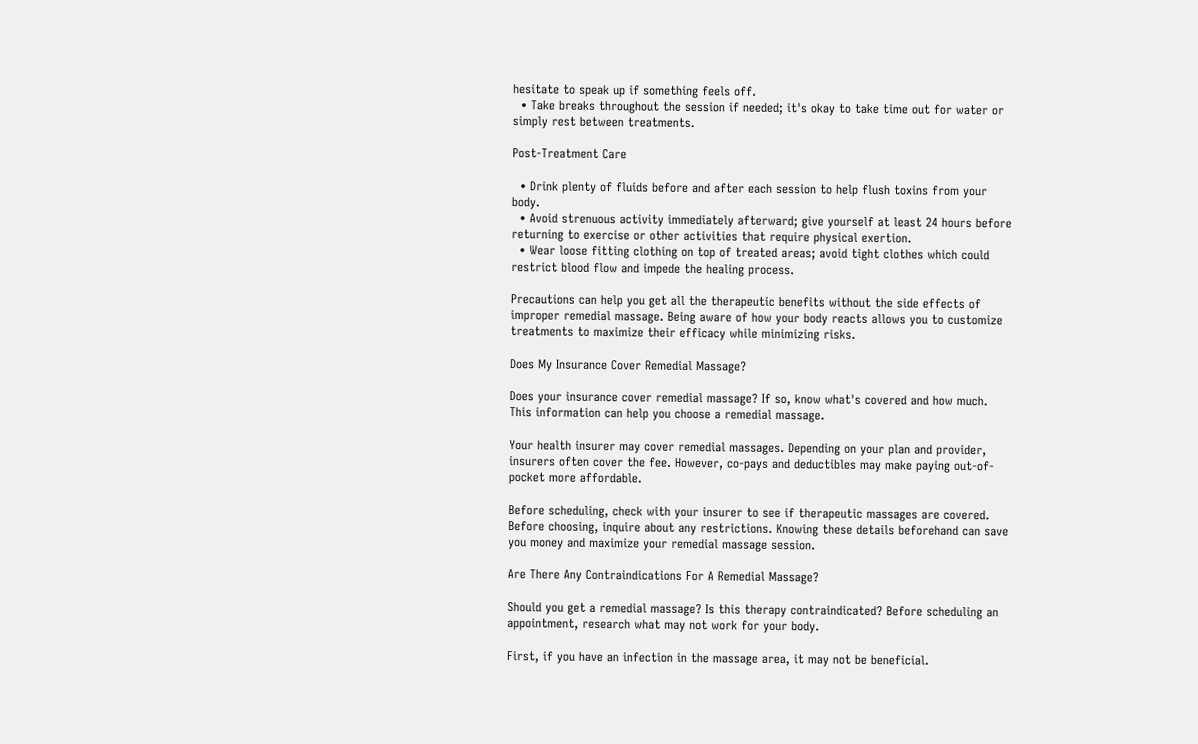hesitate to speak up if something feels off.
  • Take breaks throughout the session if needed; it's okay to take time out for water or simply rest between treatments.

Post-Treatment Care

  • Drink plenty of fluids before and after each session to help flush toxins from your body.
  • Avoid strenuous activity immediately afterward; give yourself at least 24 hours before returning to exercise or other activities that require physical exertion.
  • Wear loose fitting clothing on top of treated areas; avoid tight clothes which could restrict blood flow and impede the healing process.

Precautions can help you get all the therapeutic benefits without the side effects of improper remedial massage. Being aware of how your body reacts allows you to customize treatments to maximize their efficacy while minimizing risks.

Does My Insurance Cover Remedial Massage?

Does your insurance cover remedial massage? If so, know what's covered and how much. This information can help you choose a remedial massage.

Your health insurer may cover remedial massages. Depending on your plan and provider, insurers often cover the fee. However, co-pays and deductibles may make paying out-of-pocket more affordable.

Before scheduling, check with your insurer to see if therapeutic massages are covered. Before choosing, inquire about any restrictions. Knowing these details beforehand can save you money and maximize your remedial massage session.

Are There Any Contraindications For A Remedial Massage?

Should you get a remedial massage? Is this therapy contraindicated? Before scheduling an appointment, research what may not work for your body.

First, if you have an infection in the massage area, it may not be beneficial.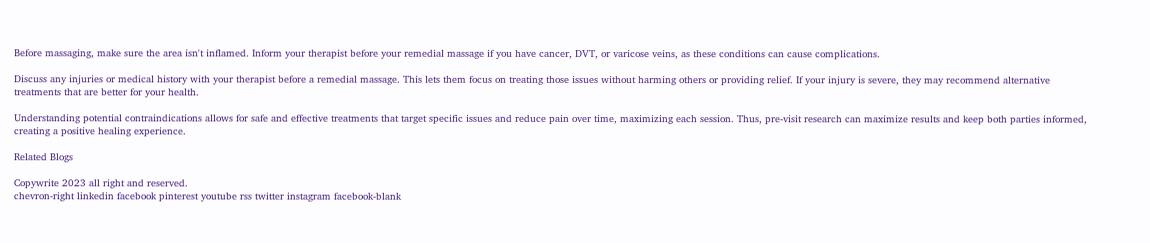Before massaging, make sure the area isn't inflamed. Inform your therapist before your remedial massage if you have cancer, DVT, or varicose veins, as these conditions can cause complications.

Discuss any injuries or medical history with your therapist before a remedial massage. This lets them focus on treating those issues without harming others or providing relief. If your injury is severe, they may recommend alternative treatments that are better for your health.

Understanding potential contraindications allows for safe and effective treatments that target specific issues and reduce pain over time, maximizing each session. Thus, pre-visit research can maximize results and keep both parties informed, creating a positive healing experience.

Related Blogs

Copywrite 2023 all right and reserved.
chevron-right linkedin facebook pinterest youtube rss twitter instagram facebook-blank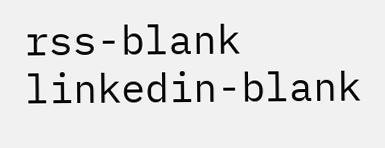rss-blank linkedin-blank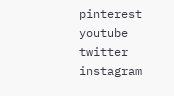pinterest youtube twitter instagram